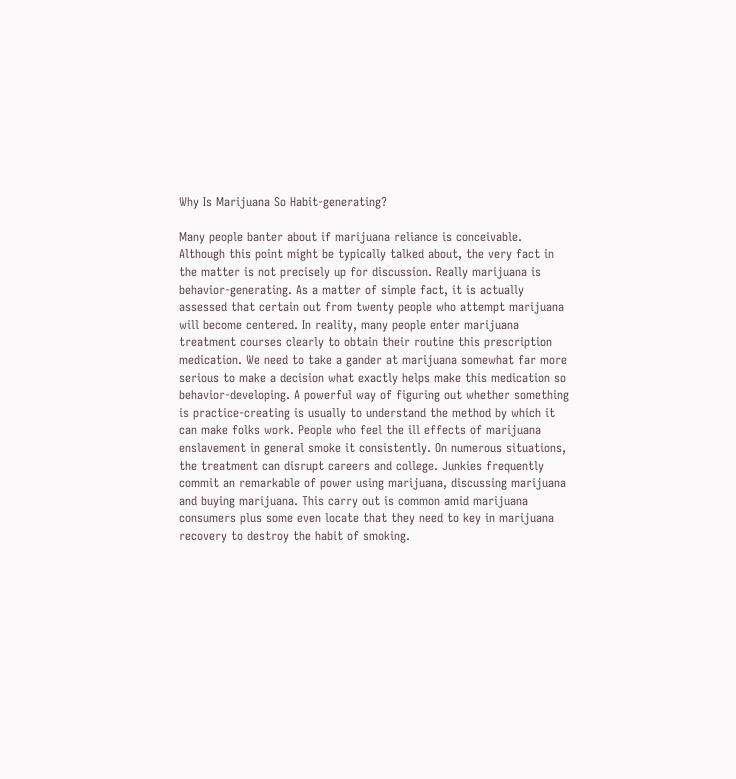Why Is Marijuana So Habit-generating?

Many people banter about if marijuana reliance is conceivable. Although this point might be typically talked about, the very fact in the matter is not precisely up for discussion. Really marijuana is behavior-generating. As a matter of simple fact, it is actually assessed that certain out from twenty people who attempt marijuana will become centered. In reality, many people enter marijuana treatment courses clearly to obtain their routine this prescription medication. We need to take a gander at marijuana somewhat far more serious to make a decision what exactly helps make this medication so behavior-developing. A powerful way of figuring out whether something is practice-creating is usually to understand the method by which it can make folks work. People who feel the ill effects of marijuana enslavement in general smoke it consistently. On numerous situations, the treatment can disrupt careers and college. Junkies frequently commit an remarkable of power using marijuana, discussing marijuana and buying marijuana. This carry out is common amid marijuana consumers plus some even locate that they need to key in marijuana recovery to destroy the habit of smoking.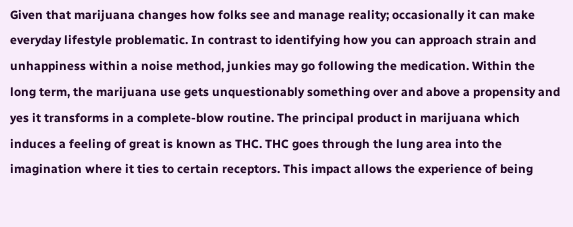Given that marijuana changes how folks see and manage reality; occasionally it can make everyday lifestyle problematic. In contrast to identifying how you can approach strain and unhappiness within a noise method, junkies may go following the medication. Within the long term, the marijuana use gets unquestionably something over and above a propensity and yes it transforms in a complete-blow routine. The principal product in marijuana which induces a feeling of great is known as THC. THC goes through the lung area into the imagination where it ties to certain receptors. This impact allows the experience of being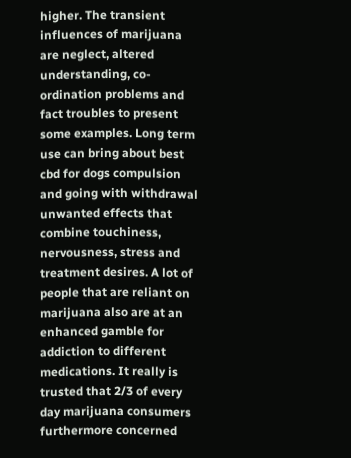higher. The transient influences of marijuana are neglect, altered understanding, co-ordination problems and fact troubles to present some examples. Long term use can bring about best cbd for dogs compulsion and going with withdrawal unwanted effects that combine touchiness, nervousness, stress and treatment desires. A lot of people that are reliant on marijuana also are at an enhanced gamble for addiction to different medications. It really is trusted that 2/3 of every day marijuana consumers furthermore concerned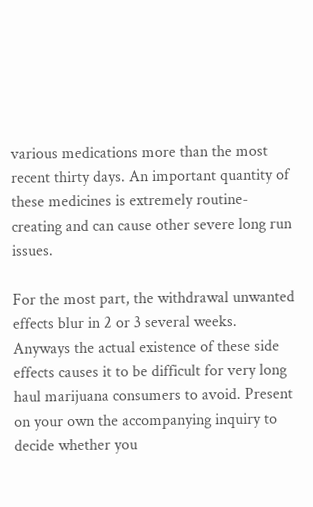various medications more than the most recent thirty days. An important quantity of these medicines is extremely routine-creating and can cause other severe long run issues.

For the most part, the withdrawal unwanted effects blur in 2 or 3 several weeks. Anyways the actual existence of these side effects causes it to be difficult for very long haul marijuana consumers to avoid. Present on your own the accompanying inquiry to decide whether you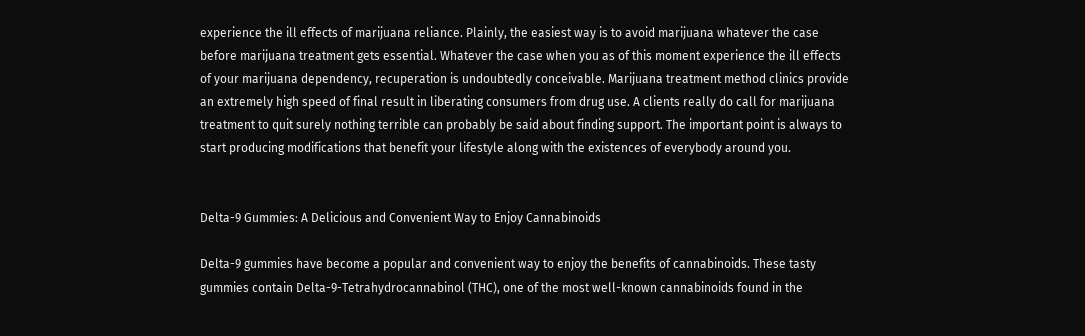experience the ill effects of marijuana reliance. Plainly, the easiest way is to avoid marijuana whatever the case before marijuana treatment gets essential. Whatever the case when you as of this moment experience the ill effects of your marijuana dependency, recuperation is undoubtedly conceivable. Marijuana treatment method clinics provide an extremely high speed of final result in liberating consumers from drug use. A clients really do call for marijuana treatment to quit surely nothing terrible can probably be said about finding support. The important point is always to start producing modifications that benefit your lifestyle along with the existences of everybody around you.


Delta-9 Gummies: A Delicious and Convenient Way to Enjoy Cannabinoids

Delta-9 gummies have become a popular and convenient way to enjoy the benefits of cannabinoids. These tasty gummies contain Delta-9-Tetrahydrocannabinol (THC), one of the most well-known cannabinoids found in the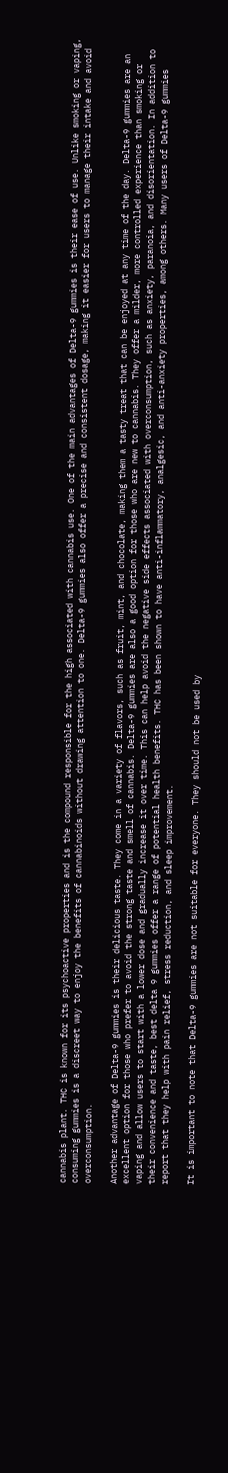cannabis plant. THC is known for its psychoactive properties and is the compound responsible for the high associated with cannabis use. One of the main advantages of Delta-9 gummies is their ease of use. Unlike smoking or vaping, consuming gummies is a discreet way to enjoy the benefits of cannabinoids without drawing attention to one. Delta-9 gummies also offer a precise and consistent dosage, making it easier for users to manage their intake and avoid overconsumption.

Another advantage of Delta-9 gummies is their delicious taste. They come in a variety of flavors, such as fruit, mint, and chocolate, making them a tasty treat that can be enjoyed at any time of the day. Delta-9 gummies are an excellent option for those who prefer to avoid the strong taste and smell of cannabis. Delta-9 gummies are also a good option for those who are new to cannabis. They offer a milder, more controlled experience than smoking or vaping and allow users to start with a lower dose and gradually increase it over time. This can help avoid the negative side effects associated with overconsumption, such as anxiety, paranoia, and disorientation. In addition to their convenience and taste, best delta 9 gummies offer a range of potential health benefits. THC has been shown to have anti-inflammatory, analgesic, and anti-anxiety properties, among others. Many users of Delta-9 gummies report that they help with pain relief, stress reduction, and sleep improvement.

It is important to note that Delta-9 gummies are not suitable for everyone. They should not be used by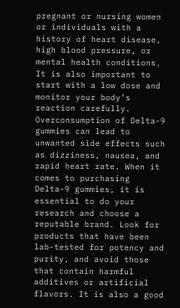pregnant or nursing women or individuals with a history of heart disease, high blood pressure, or mental health conditions. It is also important to start with a low dose and monitor your body’s reaction carefully. Overconsumption of Delta-9 gummies can lead to unwanted side effects such as dizziness, nausea, and rapid heart rate. When it comes to purchasing Delta-9 gummies, it is essential to do your research and choose a reputable brand. Look for products that have been lab-tested for potency and purity, and avoid those that contain harmful additives or artificial flavors. It is also a good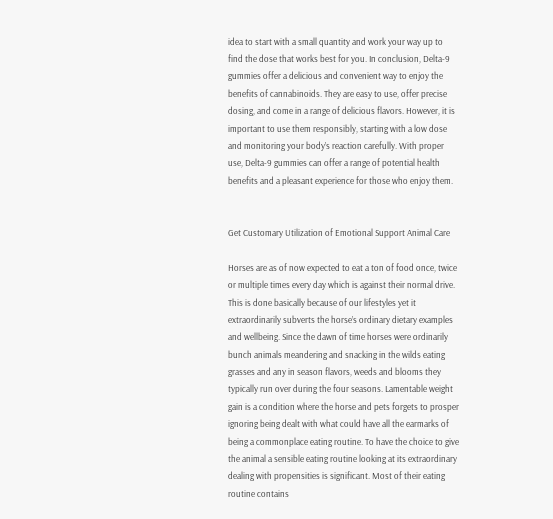idea to start with a small quantity and work your way up to find the dose that works best for you. In conclusion, Delta-9 gummies offer a delicious and convenient way to enjoy the benefits of cannabinoids. They are easy to use, offer precise dosing, and come in a range of delicious flavors. However, it is important to use them responsibly, starting with a low dose and monitoring your body’s reaction carefully. With proper use, Delta-9 gummies can offer a range of potential health benefits and a pleasant experience for those who enjoy them.


Get Customary Utilization of Emotional Support Animal Care

Horses are as of now expected to eat a ton of food once, twice or multiple times every day which is against their normal drive. This is done basically because of our lifestyles yet it extraordinarily subverts the horse’s ordinary dietary examples and wellbeing. Since the dawn of time horses were ordinarily bunch animals meandering and snacking in the wilds eating grasses and any in season flavors, weeds and blooms they typically run over during the four seasons. Lamentable weight gain is a condition where the horse and pets forgets to prosper ignoring being dealt with what could have all the earmarks of being a commonplace eating routine. To have the choice to give the animal a sensible eating routine looking at its extraordinary dealing with propensities is significant. Most of their eating routine contains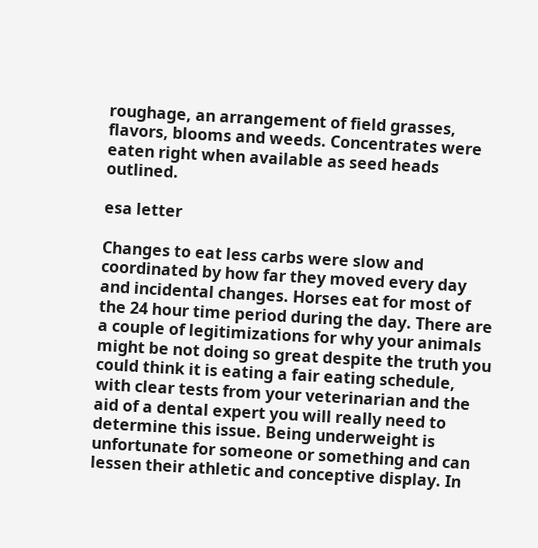roughage, an arrangement of field grasses, flavors, blooms and weeds. Concentrates were eaten right when available as seed heads outlined.

esa letter

Changes to eat less carbs were slow and coordinated by how far they moved every day and incidental changes. Horses eat for most of the 24 hour time period during the day. There are a couple of legitimizations for why your animals might be not doing so great despite the truth you could think it is eating a fair eating schedule, with clear tests from your veterinarian and the aid of a dental expert you will really need to determine this issue. Being underweight is unfortunate for someone or something and can lessen their athletic and conceptive display. In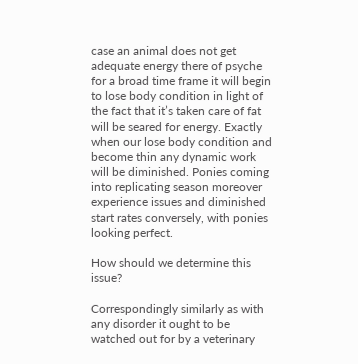case an animal does not get adequate energy there of psyche for a broad time frame it will begin to lose body condition in light of the fact that it’s taken care of fat will be seared for energy. Exactly when our lose body condition and become thin any dynamic work will be diminished. Ponies coming into replicating season moreover experience issues and diminished start rates conversely, with ponies looking perfect.

How should we determine this issue?

Correspondingly similarly as with any disorder it ought to be watched out for by a veterinary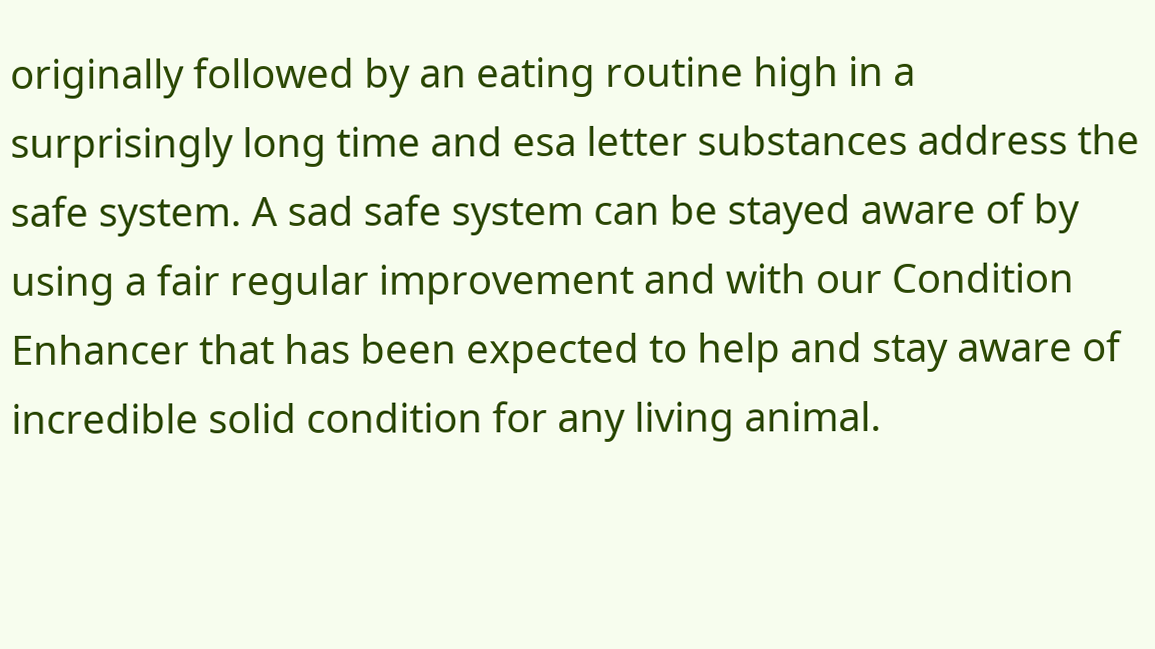originally followed by an eating routine high in a surprisingly long time and esa letter substances address the safe system. A sad safe system can be stayed aware of by using a fair regular improvement and with our Condition Enhancer that has been expected to help and stay aware of incredible solid condition for any living animal.